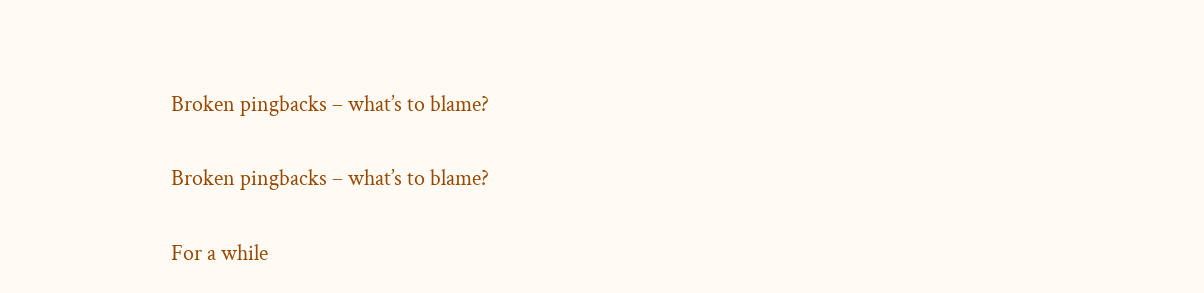Broken pingbacks – what’s to blame?

Broken pingbacks – what’s to blame?

For a while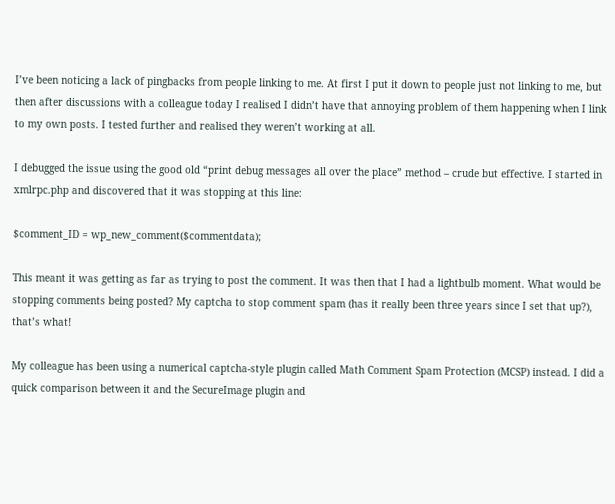I’ve been noticing a lack of pingbacks from people linking to me. At first I put it down to people just not linking to me, but then after discussions with a colleague today I realised I didn’t have that annoying problem of them happening when I link to my own posts. I tested further and realised they weren’t working at all.

I debugged the issue using the good old “print debug messages all over the place” method – crude but effective. I started in xmlrpc.php and discovered that it was stopping at this line:

$comment_ID = wp_new_comment($commentdata);

This meant it was getting as far as trying to post the comment. It was then that I had a lightbulb moment. What would be stopping comments being posted? My captcha to stop comment spam (has it really been three years since I set that up?), that’s what!

My colleague has been using a numerical captcha-style plugin called Math Comment Spam Protection (MCSP) instead. I did a quick comparison between it and the SecureImage plugin and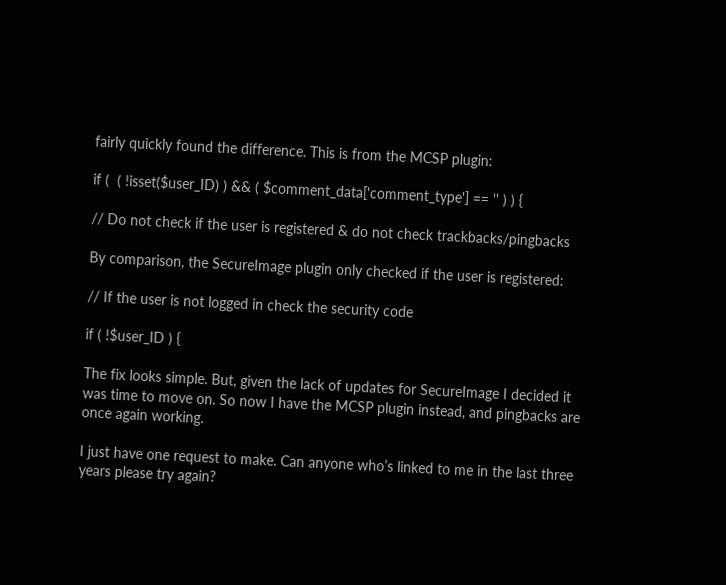fairly quickly found the difference. This is from the MCSP plugin:

if (  ( !isset($user_ID) ) && ( $comment_data['comment_type'] == '' ) ) {

// Do not check if the user is registered & do not check trackbacks/pingbacks

By comparison, the SecureImage plugin only checked if the user is registered:

// If the user is not logged in check the security code

if ( !$user_ID ) {

The fix looks simple. But, given the lack of updates for SecureImage I decided it was time to move on. So now I have the MCSP plugin instead, and pingbacks are once again working.

I just have one request to make. Can anyone who’s linked to me in the last three years please try again?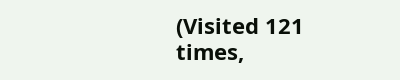(Visited 121 times,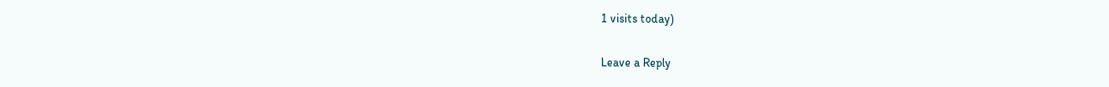1 visits today)

Leave a Reply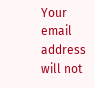Your email address will not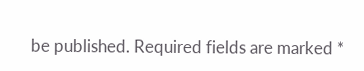be published. Required fields are marked *